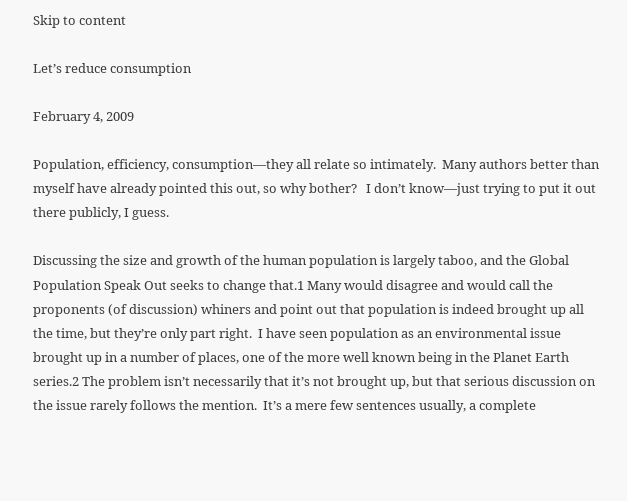Skip to content

Let’s reduce consumption

February 4, 2009

Population, efficiency, consumption—they all relate so intimately.  Many authors better than myself have already pointed this out, so why bother?   I don’t know—just trying to put it out there publicly, I guess.

Discussing the size and growth of the human population is largely taboo, and the Global Population Speak Out seeks to change that.1 Many would disagree and would call the proponents (of discussion) whiners and point out that population is indeed brought up all the time, but they’re only part right.  I have seen population as an environmental issue brought up in a number of places, one of the more well known being in the Planet Earth series.2 The problem isn’t necessarily that it’s not brought up, but that serious discussion on the issue rarely follows the mention.  It’s a mere few sentences usually, a complete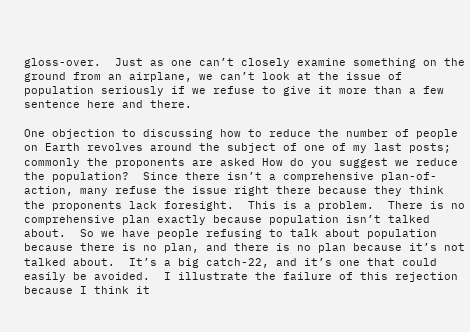gloss-over.  Just as one can’t closely examine something on the ground from an airplane, we can’t look at the issue of population seriously if we refuse to give it more than a few sentence here and there.

One objection to discussing how to reduce the number of people on Earth revolves around the subject of one of my last posts; commonly the proponents are asked How do you suggest we reduce the population?  Since there isn’t a comprehensive plan-of-action, many refuse the issue right there because they think the proponents lack foresight.  This is a problem.  There is no comprehensive plan exactly because population isn’t talked about.  So we have people refusing to talk about population because there is no plan, and there is no plan because it’s not talked about.  It’s a big catch-22, and it’s one that could easily be avoided.  I illustrate the failure of this rejection because I think it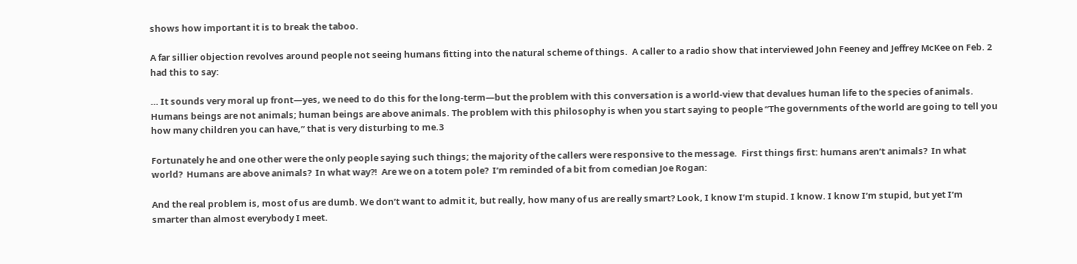shows how important it is to break the taboo.

A far sillier objection revolves around people not seeing humans fitting into the natural scheme of things.  A caller to a radio show that interviewed John Feeney and Jeffrey McKee on Feb. 2 had this to say:

… It sounds very moral up front—yes, we need to do this for the long-term—but the problem with this conversation is a world-view that devalues human life to the species of animals.  Humans beings are not animals; human beings are above animals. The problem with this philosophy is when you start saying to people “The governments of the world are going to tell you how many children you can have,” that is very disturbing to me.3

Fortunately he and one other were the only people saying such things; the majority of the callers were responsive to the message.  First things first: humans aren’t animals?  In what world?  Humans are above animals?  In what way?!  Are we on a totem pole?  I’m reminded of a bit from comedian Joe Rogan:

And the real problem is, most of us are dumb. We don’t want to admit it, but really, how many of us are really smart? Look, I know I’m stupid. I know. I know I’m stupid, but yet I’m smarter than almost everybody I meet.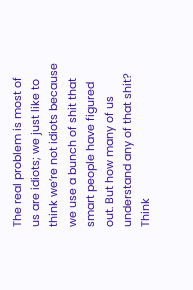The real problem is most of us are idiots; we just like to think we’re not idiots because we use a bunch of shit that smart people have figured out. But how many of us understand any of that shit? Think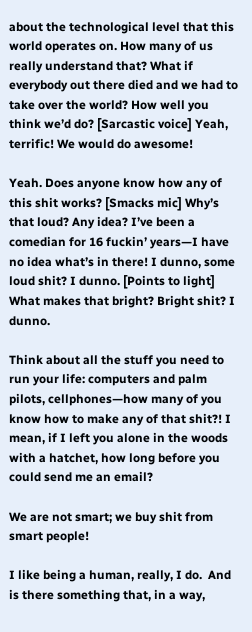about the technological level that this world operates on. How many of us really understand that? What if everybody out there died and we had to take over the world? How well you think we’d do? [Sarcastic voice] Yeah, terrific! We would do awesome!

Yeah. Does anyone know how any of this shit works? [Smacks mic] Why’s that loud? Any idea? I’ve been a comedian for 16 fuckin’ years—I have no idea what’s in there! I dunno, some loud shit? I dunno. [Points to light] What makes that bright? Bright shit? I dunno.

Think about all the stuff you need to run your life: computers and palm pilots, cellphones—how many of you know how to make any of that shit?! I mean, if I left you alone in the woods with a hatchet, how long before you could send me an email?

We are not smart; we buy shit from smart people!

I like being a human, really, I do.  And is there something that, in a way,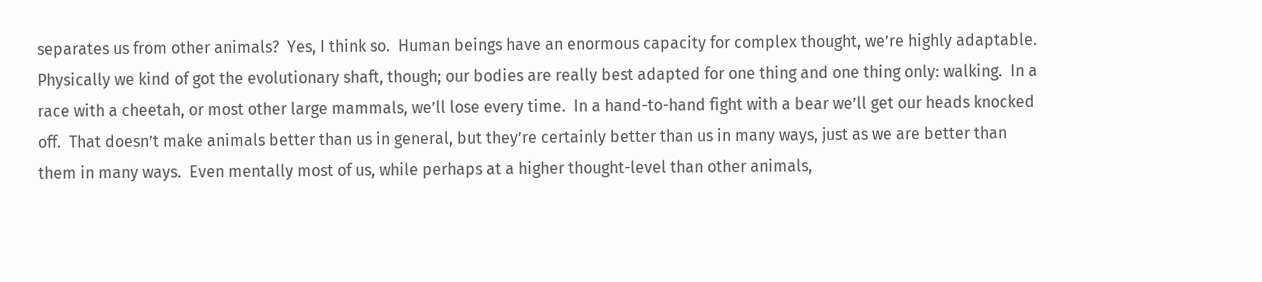separates us from other animals?  Yes, I think so.  Human beings have an enormous capacity for complex thought, we’re highly adaptable.  Physically we kind of got the evolutionary shaft, though; our bodies are really best adapted for one thing and one thing only: walking.  In a race with a cheetah, or most other large mammals, we’ll lose every time.  In a hand-to-hand fight with a bear we’ll get our heads knocked off.  That doesn’t make animals better than us in general, but they’re certainly better than us in many ways, just as we are better than them in many ways.  Even mentally most of us, while perhaps at a higher thought-level than other animals,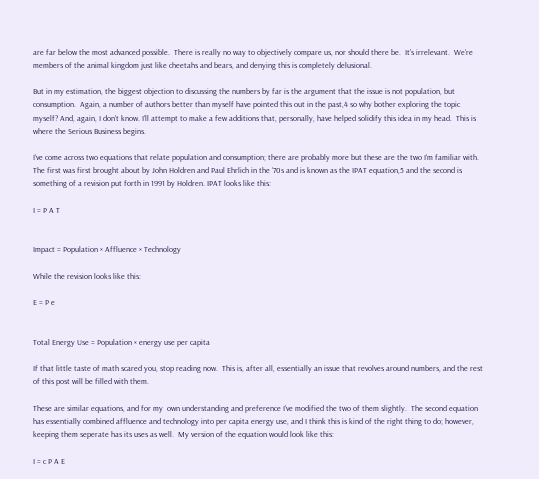are far below the most advanced possible.  There is really no way to objectively compare us, nor should there be.  It’s irrelevant.  We’re members of the animal kingdom just like cheetahs and bears, and denying this is completely delusional.

But in my estimation, the biggest objection to discussing the numbers by far is the argument that the issue is not population, but consumption.  Again, a number of authors better than myself have pointed this out in the past,4 so why bother exploring the topic myself? And, again, I don’t know. I’ll attempt to make a few additions that, personally, have helped solidify this idea in my head.  This is where the Serious Business begins.

I’ve come across two equations that relate population and consumption; there are probably more but these are the two I’m familiar with.  The first was first brought about by John Holdren and Paul Ehrlich in the ’70s and is known as the IPAT equation,5 and the second is something of a revision put forth in 1991 by Holdren. IPAT looks like this:

I = P A T


Impact = Population × Affluence × Technology

While the revision looks like this:

E = P e


Total Energy Use = Population × energy use per capita

If that little taste of math scared you, stop reading now.  This is, after all, essentially an issue that revolves around numbers, and the rest of this post will be filled with them.

These are similar equations, and for my  own understanding and preference I’ve modified the two of them slightly.  The second equation has essentially combined affluence and technology into per capita energy use, and I think this is kind of the right thing to do; however, keeping them seperate has its uses as well.  My version of the equation would look like this:

I = c P A E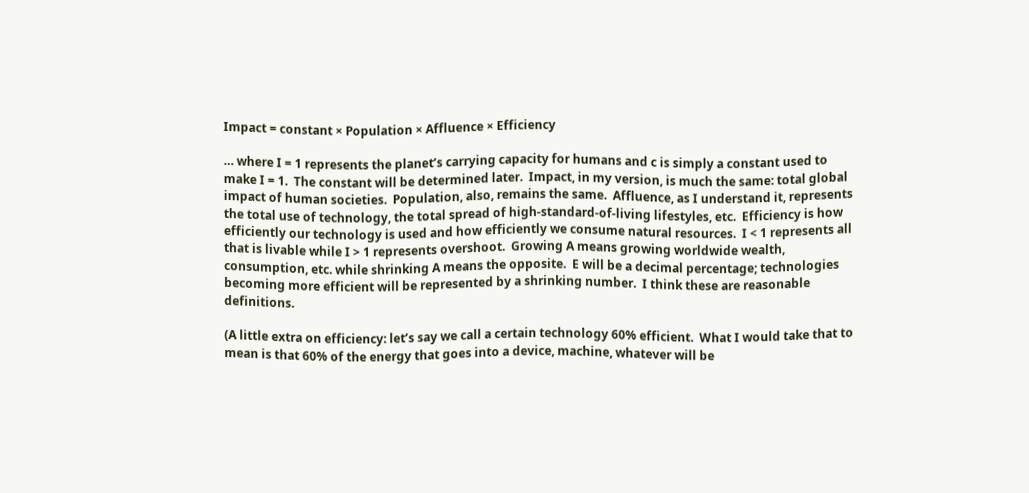Impact = constant × Population × Affluence × Efficiency

… where I = 1 represents the planet’s carrying capacity for humans and c is simply a constant used to make I = 1.  The constant will be determined later.  Impact, in my version, is much the same: total global impact of human societies.  Population, also, remains the same.  Affluence, as I understand it, represents the total use of technology, the total spread of high-standard-of-living lifestyles, etc.  Efficiency is how efficiently our technology is used and how efficiently we consume natural resources.  I < 1 represents all that is livable while I > 1 represents overshoot.  Growing A means growing worldwide wealth, consumption, etc. while shrinking A means the opposite.  E will be a decimal percentage; technologies becoming more efficient will be represented by a shrinking number.  I think these are reasonable definitions.

(A little extra on efficiency: let’s say we call a certain technology 60% efficient.  What I would take that to mean is that 60% of the energy that goes into a device, machine, whatever will be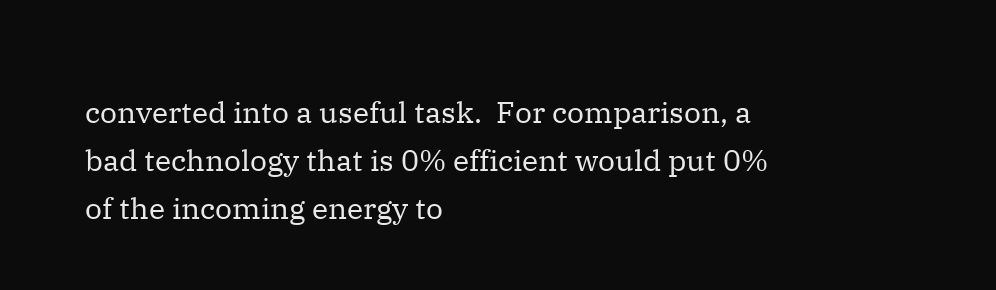converted into a useful task.  For comparison, a bad technology that is 0% efficient would put 0% of the incoming energy to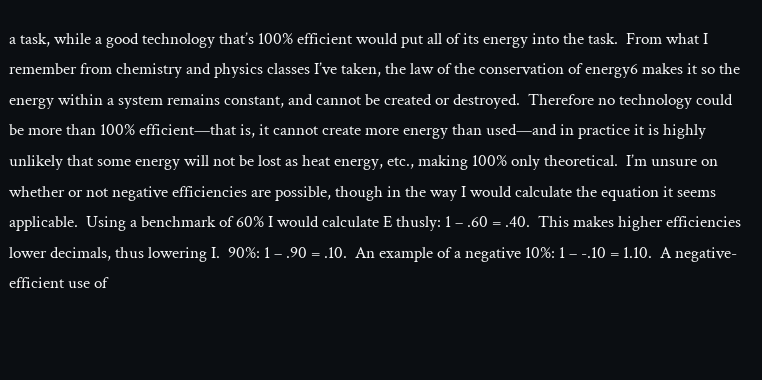a task, while a good technology that’s 100% efficient would put all of its energy into the task.  From what I remember from chemistry and physics classes I’ve taken, the law of the conservation of energy6 makes it so the energy within a system remains constant, and cannot be created or destroyed.  Therefore no technology could be more than 100% efficient—that is, it cannot create more energy than used—and in practice it is highly unlikely that some energy will not be lost as heat energy, etc., making 100% only theoretical.  I’m unsure on whether or not negative efficiencies are possible, though in the way I would calculate the equation it seems applicable.  Using a benchmark of 60% I would calculate E thusly: 1 – .60 = .40.  This makes higher efficiencies lower decimals, thus lowering I.  90%: 1 – .90 = .10.  An example of a negative 10%: 1 – -.10 = 1.10.  A negative-efficient use of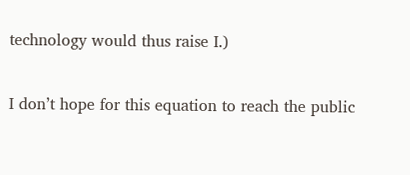technology would thus raise I.)

I don’t hope for this equation to reach the public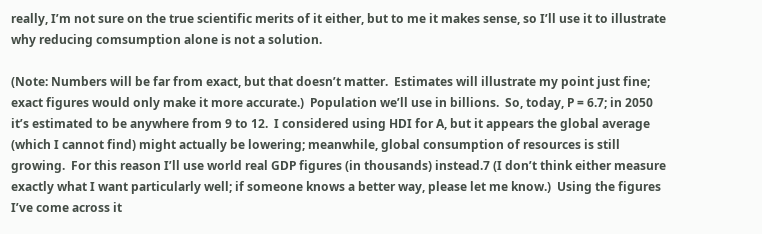really, I’m not sure on the true scientific merits of it either, but to me it makes sense, so I’ll use it to illustrate why reducing comsumption alone is not a solution.

(Note: Numbers will be far from exact, but that doesn’t matter.  Estimates will illustrate my point just fine; exact figures would only make it more accurate.)  Population we’ll use in billions.  So, today, P = 6.7; in 2050 it’s estimated to be anywhere from 9 to 12.  I considered using HDI for A, but it appears the global average (which I cannot find) might actually be lowering; meanwhile, global consumption of resources is still growing.  For this reason I’ll use world real GDP figures (in thousands) instead.7 (I don’t think either measure exactly what I want particularly well; if someone knows a better way, please let me know.)  Using the figures I’ve come across it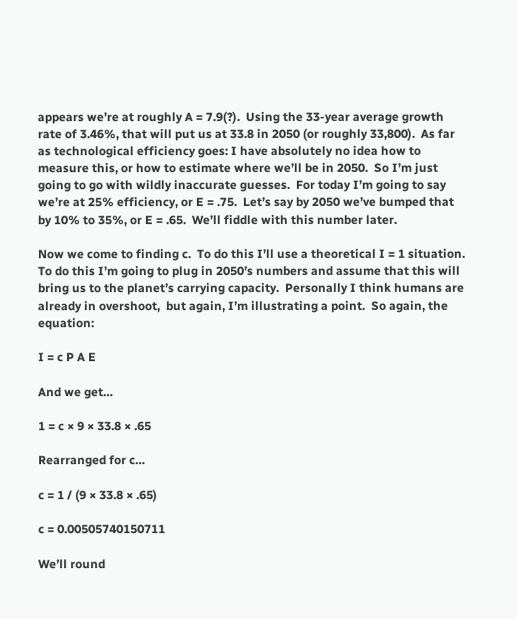appears we’re at roughly A = 7.9(?).  Using the 33-year average growth rate of 3.46%, that will put us at 33.8 in 2050 (or roughly 33,800).  As far as technological efficiency goes: I have absolutely no idea how to measure this, or how to estimate where we’ll be in 2050.  So I’m just going to go with wildly inaccurate guesses.  For today I’m going to say we’re at 25% efficiency, or E = .75.  Let’s say by 2050 we’ve bumped that by 10% to 35%, or E = .65.  We’ll fiddle with this number later.

Now we come to finding c.  To do this I’ll use a theoretical I = 1 situation.  To do this I’m going to plug in 2050’s numbers and assume that this will bring us to the planet’s carrying capacity.  Personally I think humans are already in overshoot,  but again, I’m illustrating a point.  So again, the equation:

I = c P A E

And we get…

1 = c × 9 × 33.8 × .65

Rearranged for c…

c = 1 / (9 × 33.8 × .65)

c = 0.00505740150711

We’ll round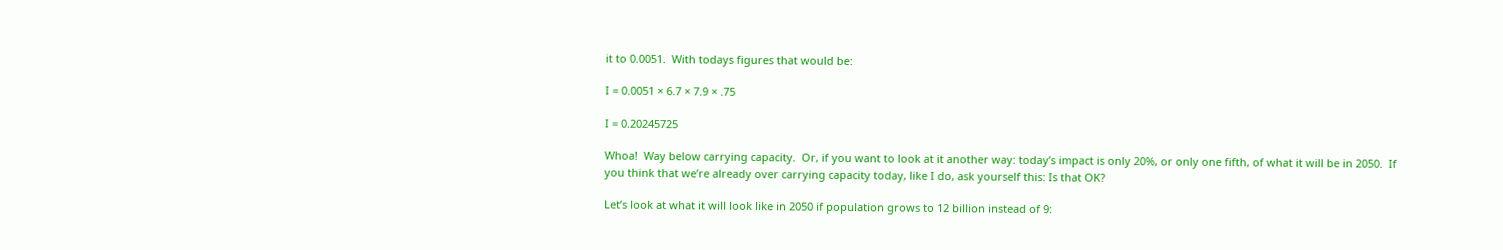it to 0.0051.  With todays figures that would be:

I = 0.0051 × 6.7 × 7.9 × .75

I = 0.20245725

Whoa!  Way below carrying capacity.  Or, if you want to look at it another way: today’s impact is only 20%, or only one fifth, of what it will be in 2050.  If you think that we’re already over carrying capacity today, like I do, ask yourself this: Is that OK?

Let’s look at what it will look like in 2050 if population grows to 12 billion instead of 9: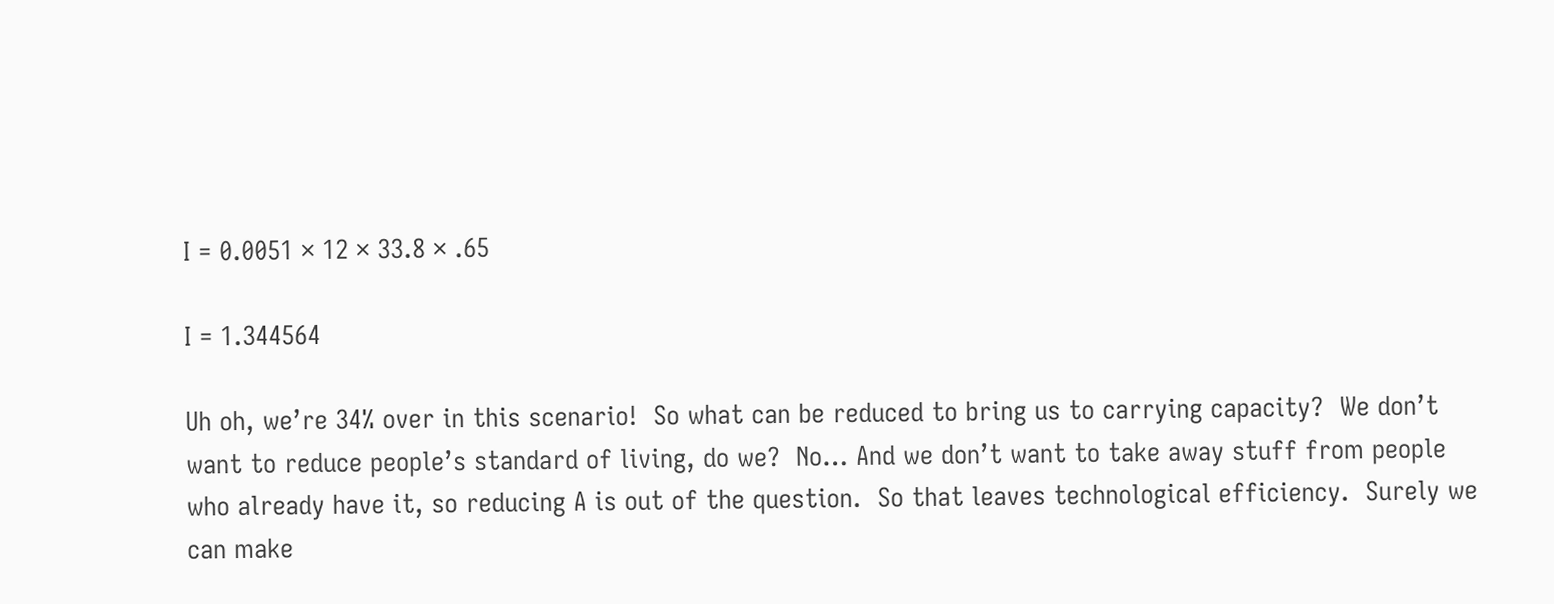I = 0.0051 × 12 × 33.8 × .65

I = 1.344564

Uh oh, we’re 34% over in this scenario!  So what can be reduced to bring us to carrying capacity?  We don’t want to reduce people’s standard of living, do we?  No… And we don’t want to take away stuff from people who already have it, so reducing A is out of the question.  So that leaves technological efficiency.  Surely we can make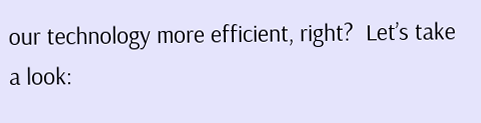our technology more efficient, right?  Let’s take a look: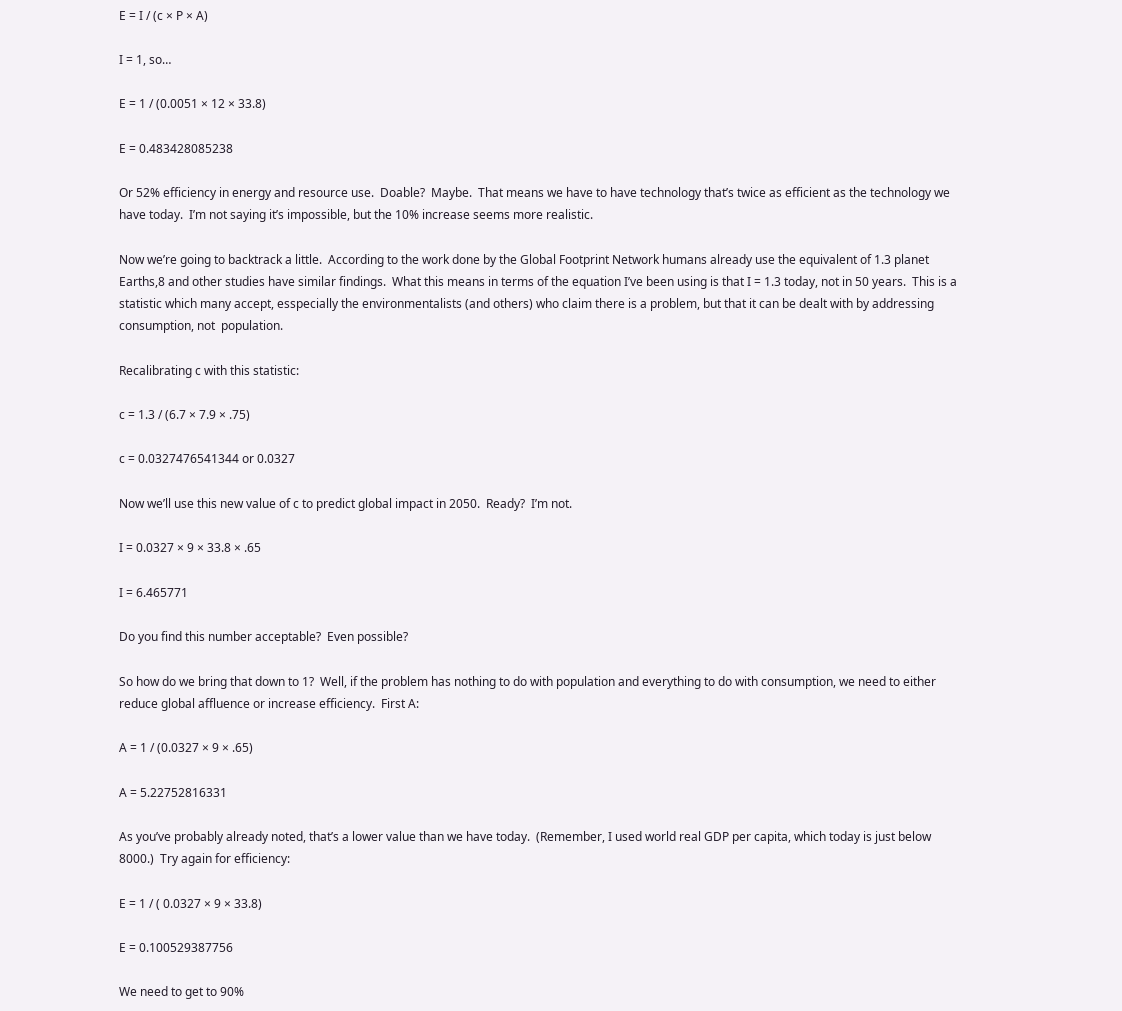E = I / (c × P × A)

I = 1, so…

E = 1 / (0.0051 × 12 × 33.8)

E = 0.483428085238

Or 52% efficiency in energy and resource use.  Doable?  Maybe.  That means we have to have technology that’s twice as efficient as the technology we have today.  I’m not saying it’s impossible, but the 10% increase seems more realistic.

Now we’re going to backtrack a little.  According to the work done by the Global Footprint Network humans already use the equivalent of 1.3 planet Earths,8 and other studies have similar findings.  What this means in terms of the equation I’ve been using is that I = 1.3 today, not in 50 years.  This is a statistic which many accept, esspecially the environmentalists (and others) who claim there is a problem, but that it can be dealt with by addressing consumption, not  population.

Recalibrating c with this statistic:

c = 1.3 / (6.7 × 7.9 × .75)

c = 0.0327476541344 or 0.0327

Now we’ll use this new value of c to predict global impact in 2050.  Ready?  I’m not.

I = 0.0327 × 9 × 33.8 × .65

I = 6.465771

Do you find this number acceptable?  Even possible?

So how do we bring that down to 1?  Well, if the problem has nothing to do with population and everything to do with consumption, we need to either reduce global affluence or increase efficiency.  First A:

A = 1 / (0.0327 × 9 × .65)

A = 5.22752816331

As you’ve probably already noted, that’s a lower value than we have today.  (Remember, I used world real GDP per capita, which today is just below 8000.)  Try again for efficiency:

E = 1 / ( 0.0327 × 9 × 33.8)

E = 0.100529387756

We need to get to 90%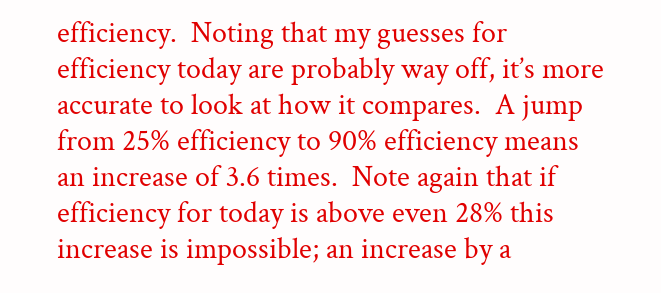efficiency.  Noting that my guesses for efficiency today are probably way off, it’s more accurate to look at how it compares.  A jump from 25% efficiency to 90% efficiency means an increase of 3.6 times.  Note again that if efficiency for today is above even 28% this increase is impossible; an increase by a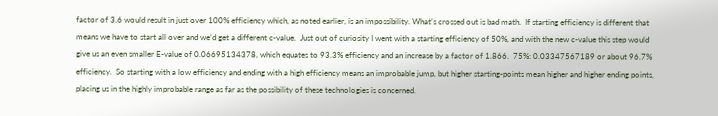factor of 3.6 would result in just over 100% efficiency which, as noted earlier, is an impossibility. What’s crossed out is bad math.  If starting efficiency is different that means we have to start all over and we’d get a different c-value.  Just out of curiosity I went with a starting efficiency of 50%, and with the new c-value this step would give us an even smaller E-value of 0.06695134378, which equates to 93.3% efficiency and an increase by a factor of 1.866.  75%: 0.03347567189 or about 96.7% efficiency.  So starting with a low efficiency and ending with a high efficiency means an improbable jump, but higher starting-points mean higher and higher ending points, placing us in the highly improbable range as far as the possibility of these technologies is concerned.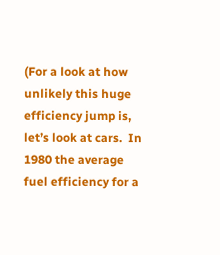(For a look at how unlikely this huge efficiency jump is, let’s look at cars.  In 1980 the average fuel efficiency for a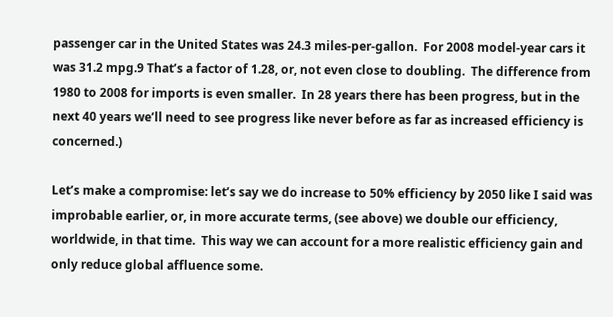passenger car in the United States was 24.3 miles-per-gallon.  For 2008 model-year cars it was 31.2 mpg.9 That’s a factor of 1.28, or, not even close to doubling.  The difference from 1980 to 2008 for imports is even smaller.  In 28 years there has been progress, but in the next 40 years we’ll need to see progress like never before as far as increased efficiency is concerned.)

Let’s make a compromise: let’s say we do increase to 50% efficiency by 2050 like I said was improbable earlier, or, in more accurate terms, (see above) we double our efficiency, worldwide, in that time.  This way we can account for a more realistic efficiency gain and only reduce global affluence some.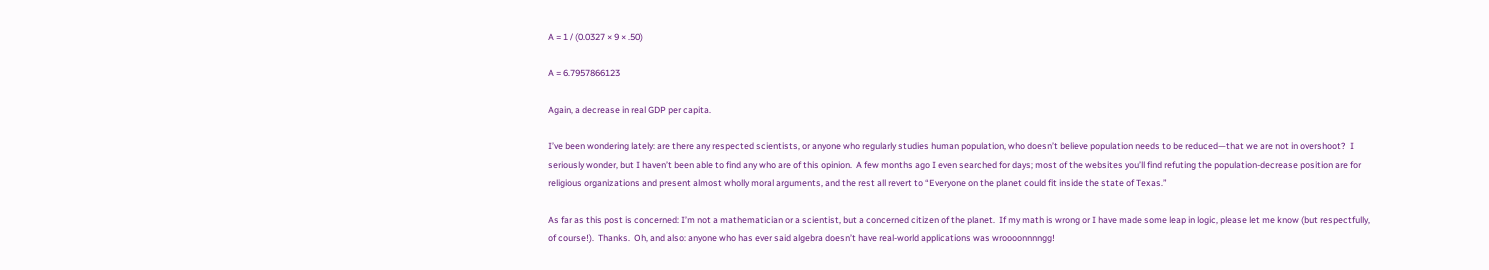A = 1 / (0.0327 × 9 × .50)

A = 6.7957866123

Again, a decrease in real GDP per capita.

I’ve been wondering lately: are there any respected scientists, or anyone who regularly studies human population, who doesn’t believe population needs to be reduced—that we are not in overshoot?  I seriously wonder, but I haven’t been able to find any who are of this opinion.  A few months ago I even searched for days; most of the websites you’ll find refuting the population-decrease position are for religious organizations and present almost wholly moral arguments, and the rest all revert to “Everyone on the planet could fit inside the state of Texas.”

As far as this post is concerned: I’m not a mathematician or a scientist, but a concerned citizen of the planet.  If my math is wrong or I have made some leap in logic, please let me know (but respectfully, of course!).  Thanks.  Oh, and also: anyone who has ever said algebra doesn’t have real-world applications was wroooonnnngg!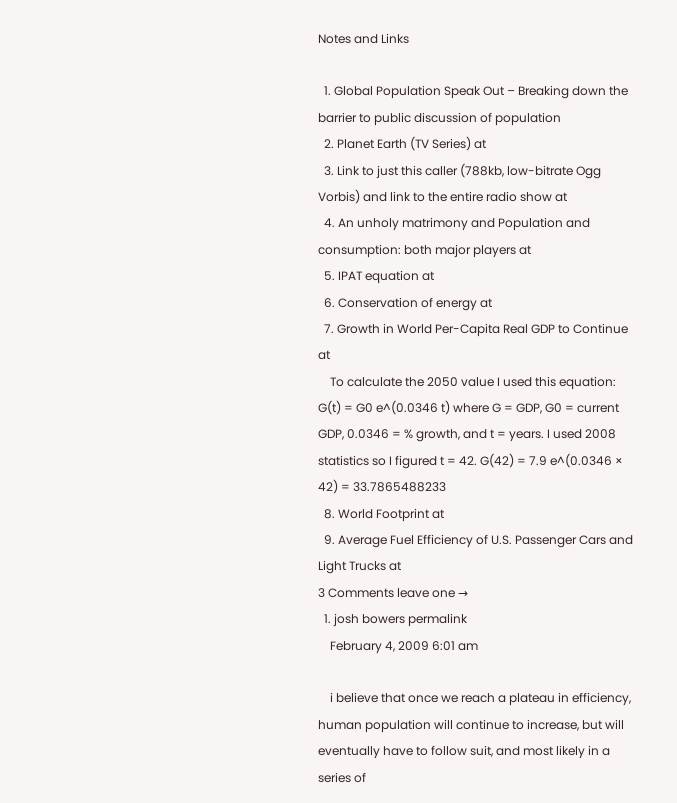Notes and Links

  1. Global Population Speak Out – Breaking down the barrier to public discussion of population
  2. Planet Earth (TV Series) at
  3. Link to just this caller (788kb, low-bitrate Ogg Vorbis) and link to the entire radio show at
  4. An unholy matrimony and Population and consumption: both major players at
  5. IPAT equation at
  6. Conservation of energy at
  7. Growth in World Per-Capita Real GDP to Continue at
    To calculate the 2050 value I used this equation: G(t) = G0 e^(0.0346 t) where G = GDP, G0 = current GDP, 0.0346 = % growth, and t = years. I used 2008 statistics so I figured t = 42. G(42) = 7.9 e^(0.0346 × 42) = 33.7865488233
  8. World Footprint at
  9. Average Fuel Efficiency of U.S. Passenger Cars and Light Trucks at
3 Comments leave one →
  1. josh bowers permalink
    February 4, 2009 6:01 am

    i believe that once we reach a plateau in efficiency, human population will continue to increase, but will eventually have to follow suit, and most likely in a series of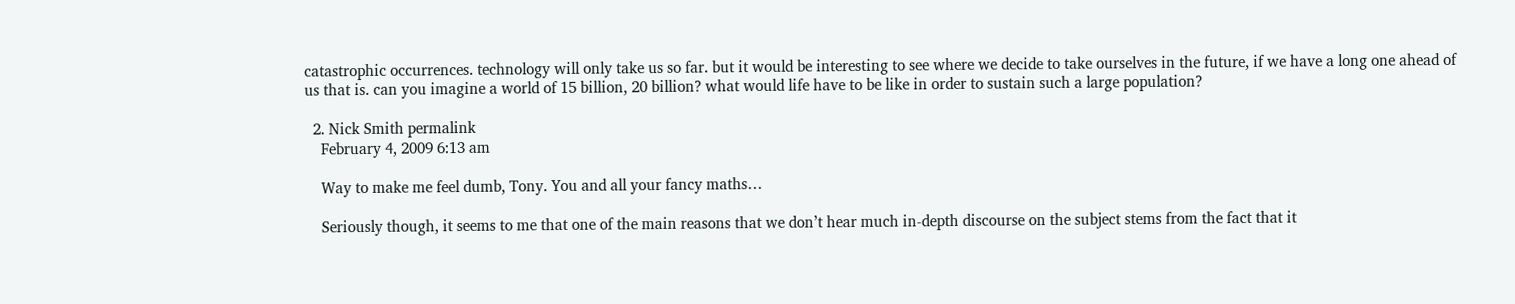catastrophic occurrences. technology will only take us so far. but it would be interesting to see where we decide to take ourselves in the future, if we have a long one ahead of us that is. can you imagine a world of 15 billion, 20 billion? what would life have to be like in order to sustain such a large population?

  2. Nick Smith permalink
    February 4, 2009 6:13 am

    Way to make me feel dumb, Tony. You and all your fancy maths…

    Seriously though, it seems to me that one of the main reasons that we don’t hear much in-depth discourse on the subject stems from the fact that it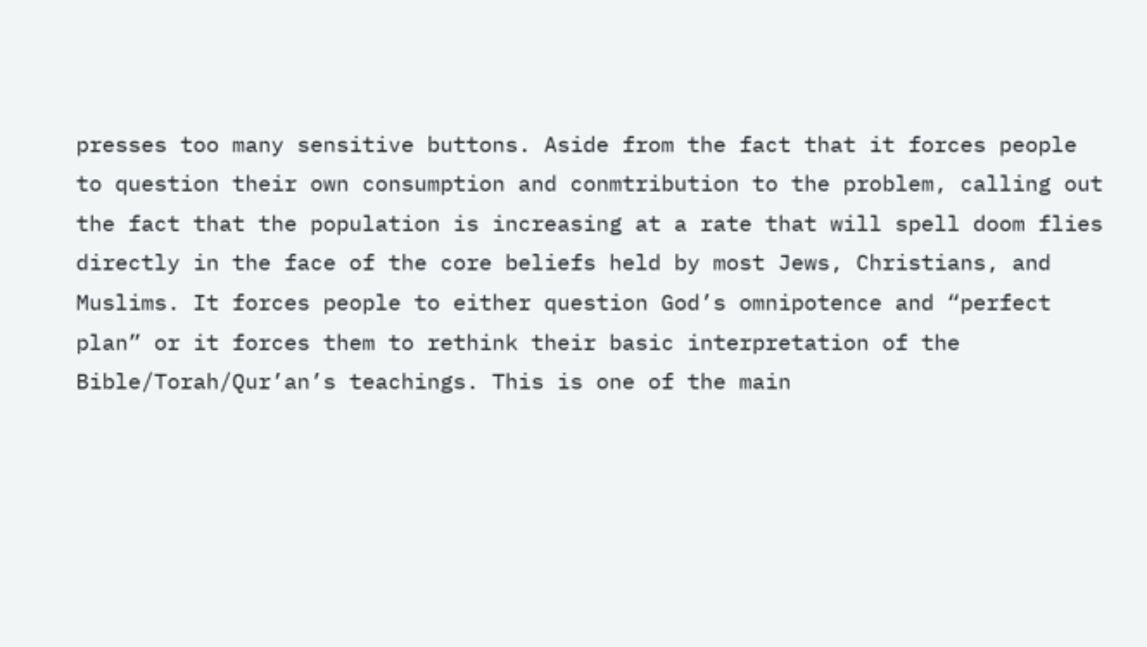presses too many sensitive buttons. Aside from the fact that it forces people to question their own consumption and conmtribution to the problem, calling out the fact that the population is increasing at a rate that will spell doom flies directly in the face of the core beliefs held by most Jews, Christians, and Muslims. It forces people to either question God’s omnipotence and “perfect plan” or it forces them to rethink their basic interpretation of the Bible/Torah/Qur’an’s teachings. This is one of the main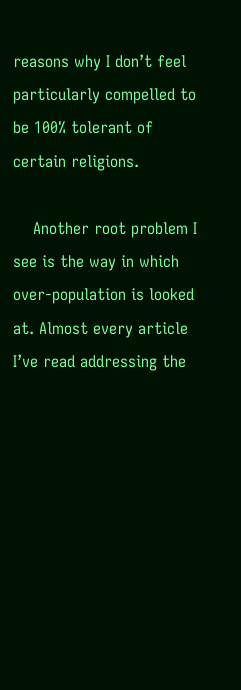reasons why I don’t feel particularly compelled to be 100% tolerant of certain religions.

    Another root problem I see is the way in which over-population is looked at. Almost every article I’ve read addressing the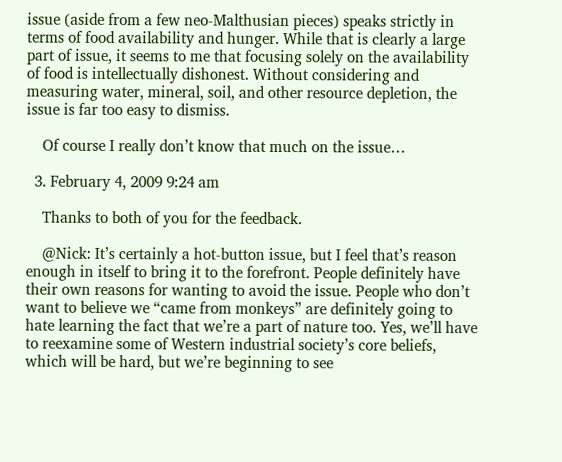issue (aside from a few neo-Malthusian pieces) speaks strictly in terms of food availability and hunger. While that is clearly a large part of issue, it seems to me that focusing solely on the availability of food is intellectually dishonest. Without considering and measuring water, mineral, soil, and other resource depletion, the issue is far too easy to dismiss.

    Of course I really don’t know that much on the issue…

  3. February 4, 2009 9:24 am

    Thanks to both of you for the feedback.

    @Nick: It’s certainly a hot-button issue, but I feel that’s reason enough in itself to bring it to the forefront. People definitely have their own reasons for wanting to avoid the issue. People who don’t want to believe we “came from monkeys” are definitely going to hate learning the fact that we’re a part of nature too. Yes, we’ll have to reexamine some of Western industrial society’s core beliefs, which will be hard, but we’re beginning to see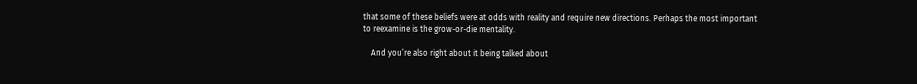that some of these beliefs were at odds with reality and require new directions. Perhaps the most important to reexamine is the grow-or-die mentality.

    And you’re also right about it being talked about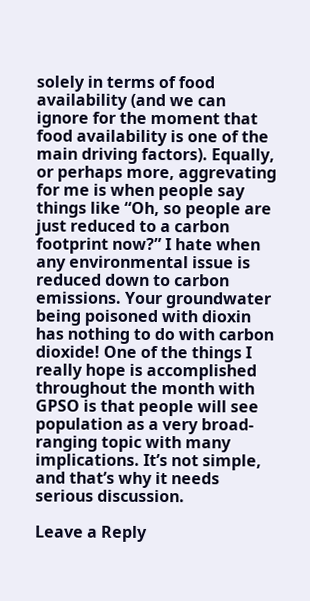solely in terms of food availability (and we can ignore for the moment that food availability is one of the main driving factors). Equally, or perhaps more, aggrevating for me is when people say things like “Oh, so people are just reduced to a carbon footprint now?” I hate when any environmental issue is reduced down to carbon emissions. Your groundwater being poisoned with dioxin has nothing to do with carbon dioxide! One of the things I really hope is accomplished throughout the month with GPSO is that people will see population as a very broad-ranging topic with many implications. It’s not simple, and that’s why it needs serious discussion.

Leave a Reply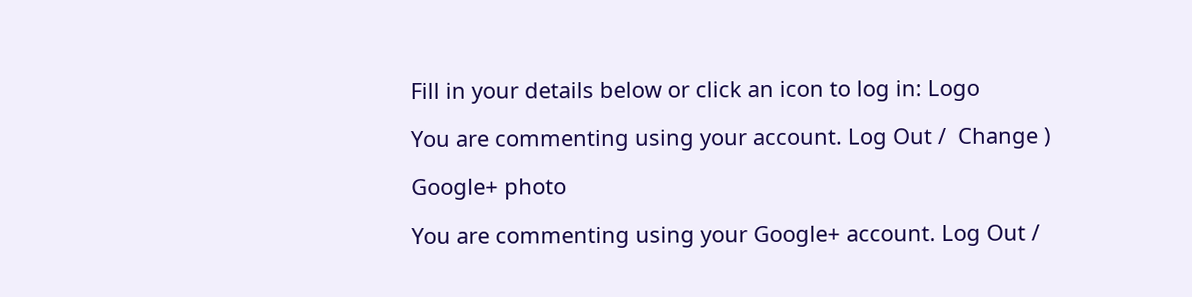Fill in your details below or click an icon to log in: Logo

You are commenting using your account. Log Out /  Change )

Google+ photo

You are commenting using your Google+ account. Log Out /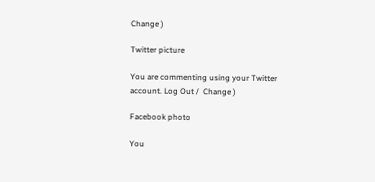Change )

Twitter picture

You are commenting using your Twitter account. Log Out /  Change )

Facebook photo

You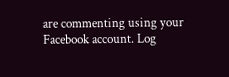are commenting using your Facebook account. Log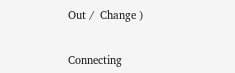Out /  Change )


Connecting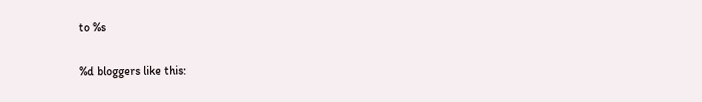to %s

%d bloggers like this: